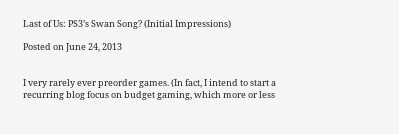Last of Us: PS3’s Swan Song? (Initial Impressions)

Posted on June 24, 2013


I very rarely ever preorder games. (In fact, I intend to start a recurring blog focus on budget gaming, which more or less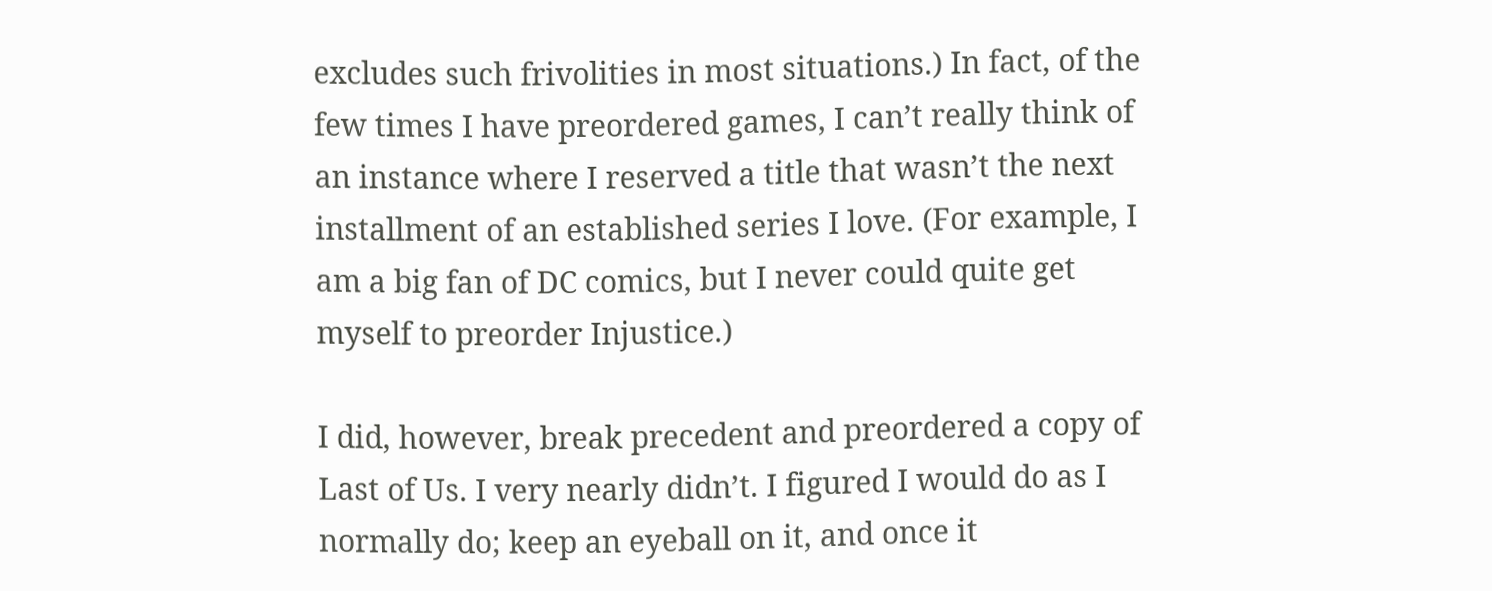excludes such frivolities in most situations.) In fact, of the few times I have preordered games, I can’t really think of an instance where I reserved a title that wasn’t the next installment of an established series I love. (For example, I am a big fan of DC comics, but I never could quite get myself to preorder Injustice.)

I did, however, break precedent and preordered a copy of Last of Us. I very nearly didn’t. I figured I would do as I normally do; keep an eyeball on it, and once it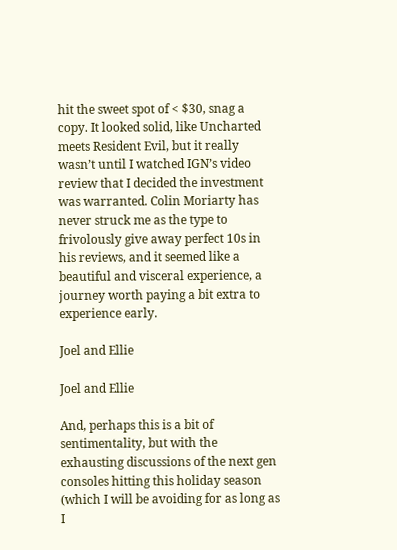hit the sweet spot of < $30, snag a copy. It looked solid, like Uncharted meets Resident Evil, but it really wasn’t until I watched IGN’s video review that I decided the investment was warranted. Colin Moriarty has never struck me as the type to frivolously give away perfect 10s in his reviews, and it seemed like a beautiful and visceral experience, a journey worth paying a bit extra to experience early.

Joel and Ellie

Joel and Ellie

And, perhaps this is a bit of sentimentality, but with the exhausting discussions of the next gen consoles hitting this holiday season (which I will be avoiding for as long as I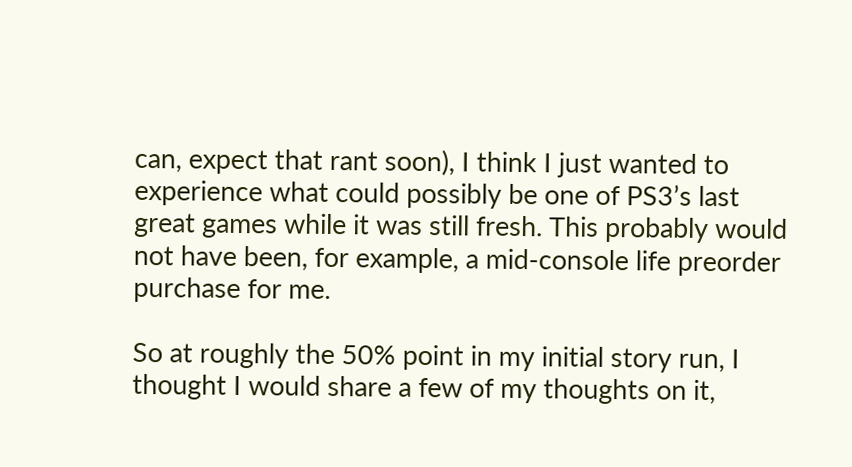can, expect that rant soon), I think I just wanted to experience what could possibly be one of PS3’s last great games while it was still fresh. This probably would not have been, for example, a mid-console life preorder purchase for me.

So at roughly the 50% point in my initial story run, I thought I would share a few of my thoughts on it,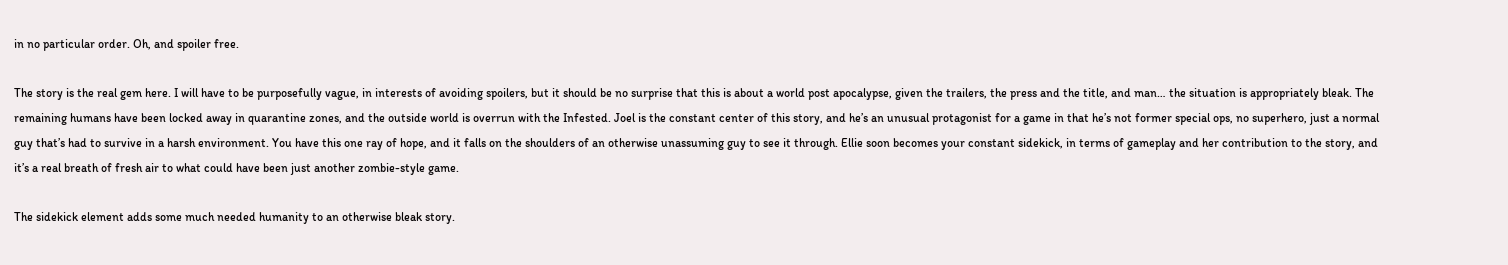in no particular order. Oh, and spoiler free.

The story is the real gem here. I will have to be purposefully vague, in interests of avoiding spoilers, but it should be no surprise that this is about a world post apocalypse, given the trailers, the press and the title, and man… the situation is appropriately bleak. The remaining humans have been locked away in quarantine zones, and the outside world is overrun with the Infested. Joel is the constant center of this story, and he’s an unusual protagonist for a game in that he’s not former special ops, no superhero, just a normal guy that’s had to survive in a harsh environment. You have this one ray of hope, and it falls on the shoulders of an otherwise unassuming guy to see it through. Ellie soon becomes your constant sidekick, in terms of gameplay and her contribution to the story, and it’s a real breath of fresh air to what could have been just another zombie-style game.

The sidekick element adds some much needed humanity to an otherwise bleak story.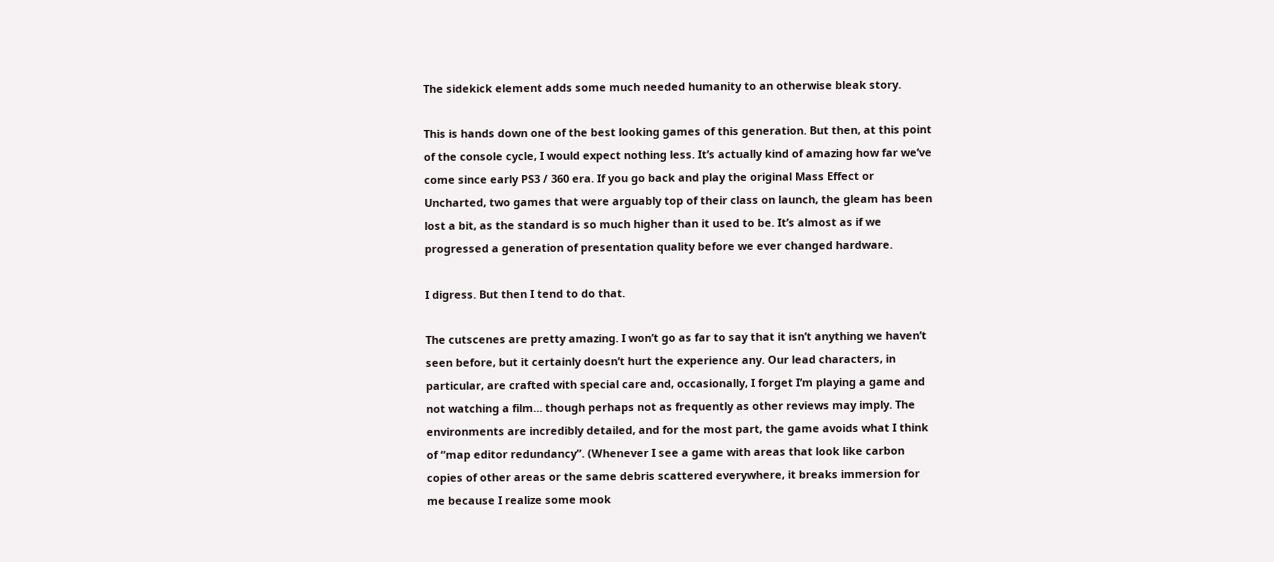The sidekick element adds some much needed humanity to an otherwise bleak story.

This is hands down one of the best looking games of this generation. But then, at this point of the console cycle, I would expect nothing less. It’s actually kind of amazing how far we’ve come since early PS3 / 360 era. If you go back and play the original Mass Effect or Uncharted, two games that were arguably top of their class on launch, the gleam has been lost a bit, as the standard is so much higher than it used to be. It’s almost as if we progressed a generation of presentation quality before we ever changed hardware.

I digress. But then I tend to do that.

The cutscenes are pretty amazing. I won’t go as far to say that it isn’t anything we haven’t seen before, but it certainly doesn’t hurt the experience any. Our lead characters, in particular, are crafted with special care and, occasionally, I forget I’m playing a game and not watching a film… though perhaps not as frequently as other reviews may imply. The environments are incredibly detailed, and for the most part, the game avoids what I think of “map editor redundancy”. (Whenever I see a game with areas that look like carbon copies of other areas or the same debris scattered everywhere, it breaks immersion for me because I realize some mook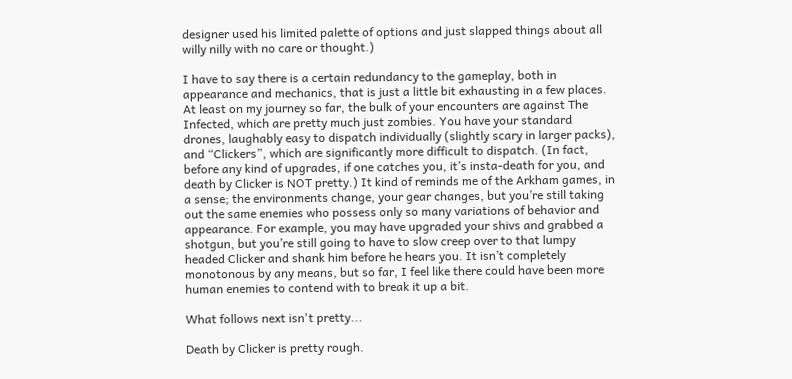designer used his limited palette of options and just slapped things about all willy nilly with no care or thought.)

I have to say there is a certain redundancy to the gameplay, both in appearance and mechanics, that is just a little bit exhausting in a few places. At least on my journey so far, the bulk of your encounters are against The Infected, which are pretty much just zombies. You have your standard drones, laughably easy to dispatch individually (slightly scary in larger packs), and “Clickers”, which are significantly more difficult to dispatch. (In fact, before any kind of upgrades, if one catches you, it’s insta-death for you, and death by Clicker is NOT pretty.) It kind of reminds me of the Arkham games, in a sense; the environments change, your gear changes, but you’re still taking out the same enemies who possess only so many variations of behavior and appearance. For example, you may have upgraded your shivs and grabbed a shotgun, but you’re still going to have to slow creep over to that lumpy headed Clicker and shank him before he hears you. It isn’t completely monotonous by any means, but so far, I feel like there could have been more human enemies to contend with to break it up a bit.

What follows next isn't pretty...

Death by Clicker is pretty rough.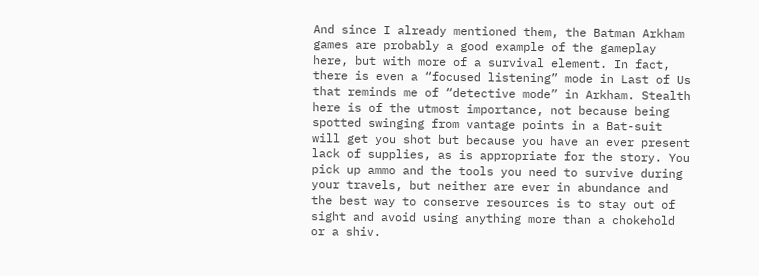And since I already mentioned them, the Batman Arkham games are probably a good example of the gameplay here, but with more of a survival element. In fact, there is even a “focused listening” mode in Last of Us that reminds me of “detective mode” in Arkham. Stealth here is of the utmost importance, not because being spotted swinging from vantage points in a Bat-suit will get you shot but because you have an ever present lack of supplies, as is appropriate for the story. You pick up ammo and the tools you need to survive during your travels, but neither are ever in abundance and the best way to conserve resources is to stay out of sight and avoid using anything more than a chokehold or a shiv.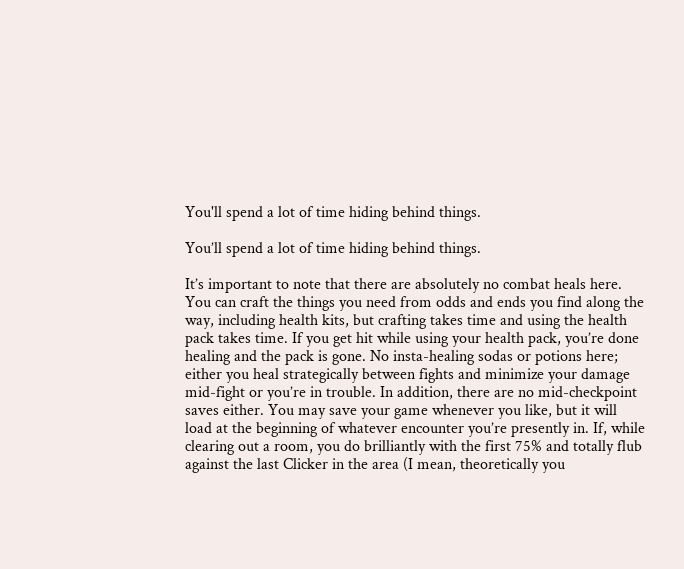You'll spend a lot of time hiding behind things.

You’ll spend a lot of time hiding behind things.

It’s important to note that there are absolutely no combat heals here. You can craft the things you need from odds and ends you find along the way, including health kits, but crafting takes time and using the health pack takes time. If you get hit while using your health pack, you’re done healing and the pack is gone. No insta-healing sodas or potions here; either you heal strategically between fights and minimize your damage mid-fight or you’re in trouble. In addition, there are no mid-checkpoint saves either. You may save your game whenever you like, but it will load at the beginning of whatever encounter you’re presently in. If, while clearing out a room, you do brilliantly with the first 75% and totally flub against the last Clicker in the area (I mean, theoretically you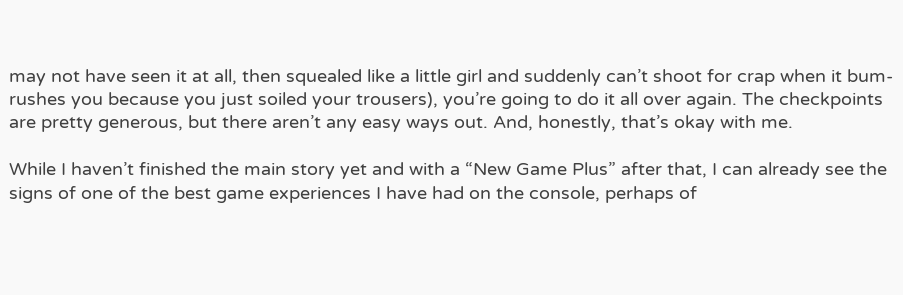may not have seen it at all, then squealed like a little girl and suddenly can’t shoot for crap when it bum-rushes you because you just soiled your trousers), you’re going to do it all over again. The checkpoints are pretty generous, but there aren’t any easy ways out. And, honestly, that’s okay with me.

While I haven’t finished the main story yet and with a “New Game Plus” after that, I can already see the signs of one of the best game experiences I have had on the console, perhaps of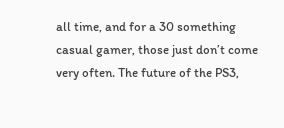all time, and for a 30 something casual gamer, those just don’t come very often. The future of the PS3,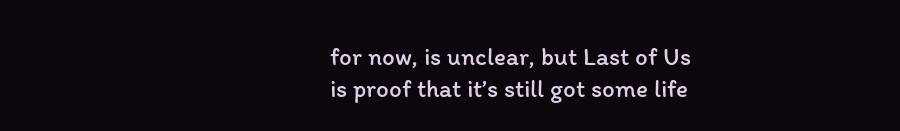for now, is unclear, but Last of Us is proof that it’s still got some life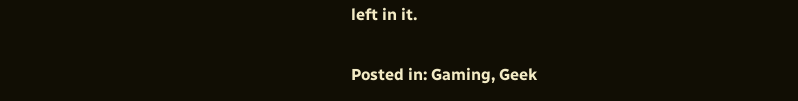left in it.

Posted in: Gaming, Geek